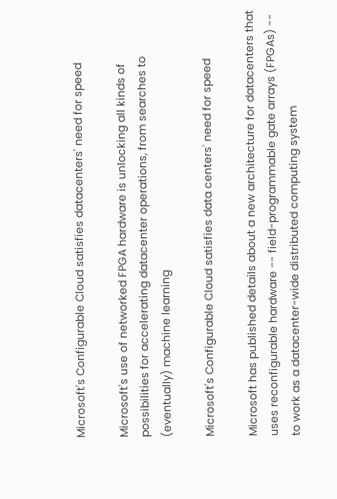Microsoft's Configurable Cloud satisfies datacenters' need for speed

Microsoft's use of networked FPGA hardware is unlocking all kinds of possibilities for accelerating datacenter operations, from searches to (eventually) machine learning

Microsoft's Configurable Cloud satisfies data centers' need for speed

Microsoft has published details about a new architecture for datacenters that uses reconfigurable hardware -- field-programmable gate arrays (FPGAs) -- to work as a datacenter-wide distributed computing system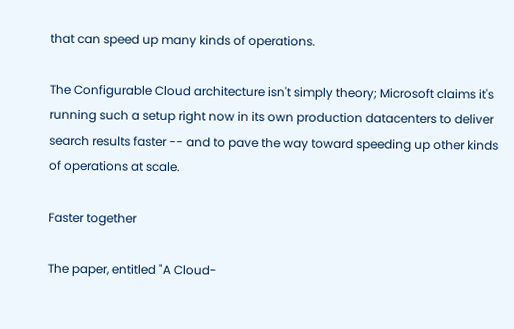that can speed up many kinds of operations.

The Configurable Cloud architecture isn't simply theory; Microsoft claims it's running such a setup right now in its own production datacenters to deliver search results faster -- and to pave the way toward speeding up other kinds of operations at scale.

Faster together

The paper, entitled "A Cloud-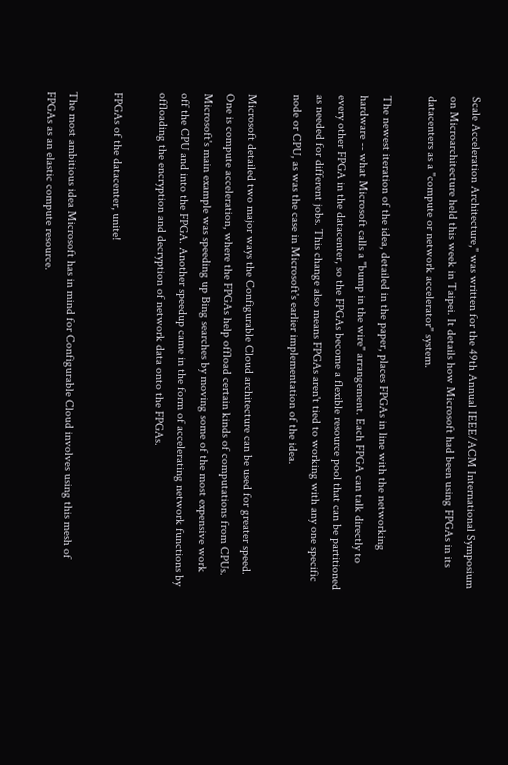Scale Acceleration Architecture," was written for the 49th Annual IEEE/ACM International Symposium on Microarchitecture held this week in Taipei. It details how Microsoft had been using FPGAs in its datacenters as a "compute or network accelerator" system.

The newest iteration of the idea, detailed in the paper, places FPGAs in line with the networking hardware -- what Microsoft calls a "bump in the wire" arrangement. Each FPGA can talk directly to every other FPGA in the datacenter, so the FPGAs become a flexible resource pool that can be partitioned as needed for different jobs. This change also means FPGAs aren't tied to working with any one specific node or CPU, as was the case in Microsoft's earlier implementation of the idea.

Microsoft detailed two major ways the Configurable Cloud architecture can be used for greater speed. One is compute acceleration, where the FPGAs help offload certain kinds of computations from CPUs. Microsoft's main example was speeding up Bing searches by moving some of the most expensive work off the CPU and into the FPGA. Another speedup came in the form of accelerating network functions by offloading the encryption and decryption of network data onto the FPGAs.

FPGAs of the datacenter, unite!

The most ambitious idea Microsoft has in mind for Configurable Cloud involves using this mesh of FPGAs as an elastic compute resource.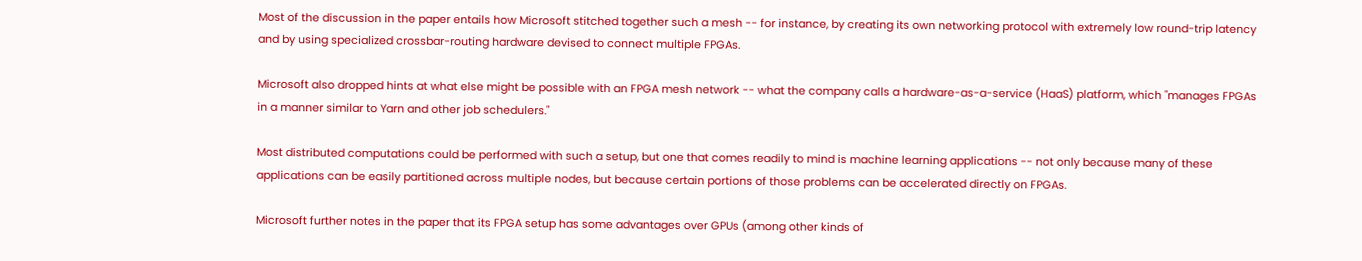Most of the discussion in the paper entails how Microsoft stitched together such a mesh -- for instance, by creating its own networking protocol with extremely low round-trip latency and by using specialized crossbar-routing hardware devised to connect multiple FPGAs.

Microsoft also dropped hints at what else might be possible with an FPGA mesh network -- what the company calls a hardware-as-a-service (HaaS) platform, which "manages FPGAs in a manner similar to Yarn and other job schedulers."

Most distributed computations could be performed with such a setup, but one that comes readily to mind is machine learning applications -- not only because many of these applications can be easily partitioned across multiple nodes, but because certain portions of those problems can be accelerated directly on FPGAs.

Microsoft further notes in the paper that its FPGA setup has some advantages over GPUs (among other kinds of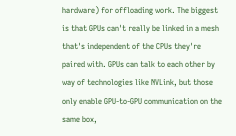hardware) for offloading work. The biggest is that GPUs can't really be linked in a mesh that's independent of the CPUs they're paired with. GPUs can talk to each other by way of technologies like NVLink, but those only enable GPU-to-GPU communication on the same box,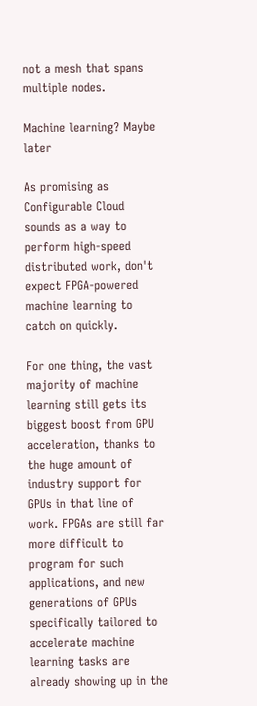not a mesh that spans multiple nodes.

Machine learning? Maybe later

As promising as Configurable Cloud sounds as a way to perform high-speed distributed work, don't expect FPGA-powered machine learning to catch on quickly.

For one thing, the vast majority of machine learning still gets its biggest boost from GPU acceleration, thanks to the huge amount of industry support for GPUs in that line of work. FPGAs are still far more difficult to program for such applications, and new generations of GPUs specifically tailored to accelerate machine learning tasks are already showing up in the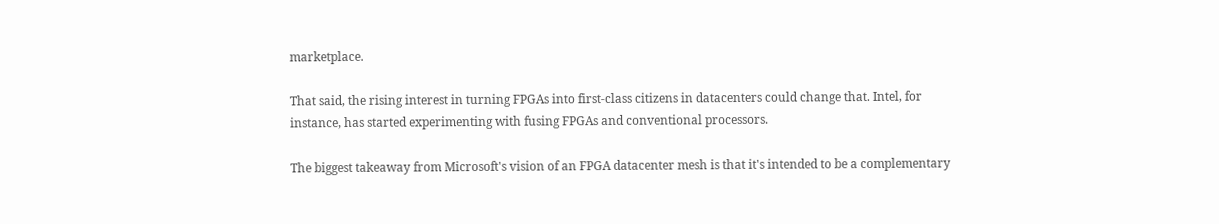marketplace.

That said, the rising interest in turning FPGAs into first-class citizens in datacenters could change that. Intel, for instance, has started experimenting with fusing FPGAs and conventional processors.

The biggest takeaway from Microsoft's vision of an FPGA datacenter mesh is that it's intended to be a complementary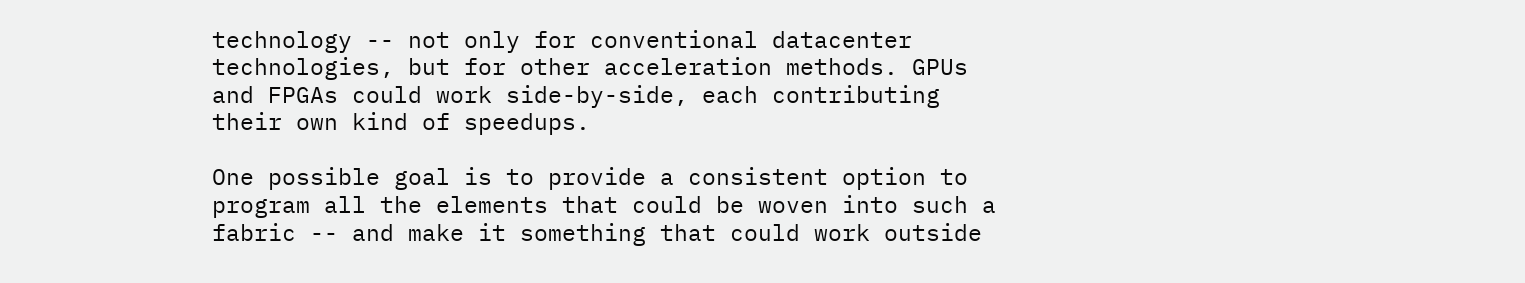technology -- not only for conventional datacenter technologies, but for other acceleration methods. GPUs and FPGAs could work side-by-side, each contributing their own kind of speedups.

One possible goal is to provide a consistent option to program all the elements that could be woven into such a fabric -- and make it something that could work outside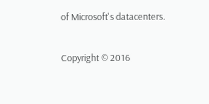of Microsoft's datacenters.

Copyright © 2016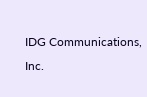IDG Communications, Inc.